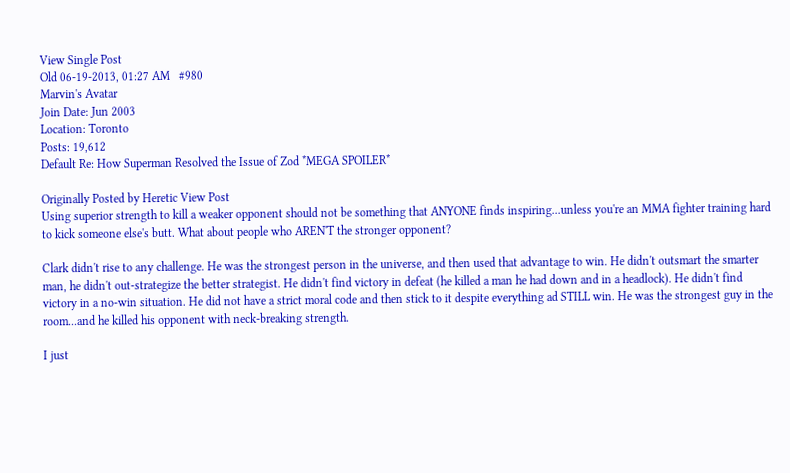View Single Post
Old 06-19-2013, 01:27 AM   #980
Marvin's Avatar
Join Date: Jun 2003
Location: Toronto
Posts: 19,612
Default Re: How Superman Resolved the Issue of Zod *MEGA SPOILER*

Originally Posted by Heretic View Post
Using superior strength to kill a weaker opponent should not be something that ANYONE finds inspiring...unless you're an MMA fighter training hard to kick someone else's butt. What about people who AREN'T the stronger opponent?

Clark didn't rise to any challenge. He was the strongest person in the universe, and then used that advantage to win. He didn't outsmart the smarter man, he didn't out-strategize the better strategist. He didn't find victory in defeat (he killed a man he had down and in a headlock). He didn't find victory in a no-win situation. He did not have a strict moral code and then stick to it despite everything ad STILL win. He was the strongest guy in the room...and he killed his opponent with neck-breaking strength.

I just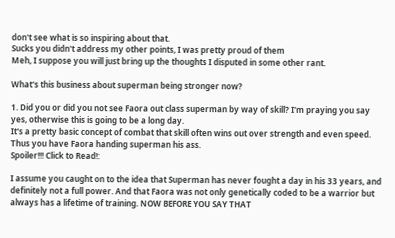don't see what is so inspiring about that.
Sucks you didn't address my other points, I was pretty proud of them
Meh, I suppose you will just bring up the thoughts I disputed in some other rant.

What's this business about superman being stronger now?

1. Did you or did you not see Faora out class superman by way of skill? I'm praying you say yes, otherwise this is going to be a long day.
It's a pretty basic concept of combat that skill often wins out over strength and even speed. Thus you have Faora handing superman his ass.
Spoiler!!! Click to Read!:

I assume you caught on to the idea that Superman has never fought a day in his 33 years, and definitely not a full power. And that Faora was not only genetically coded to be a warrior but always has a lifetime of training. NOW BEFORE YOU SAY THAT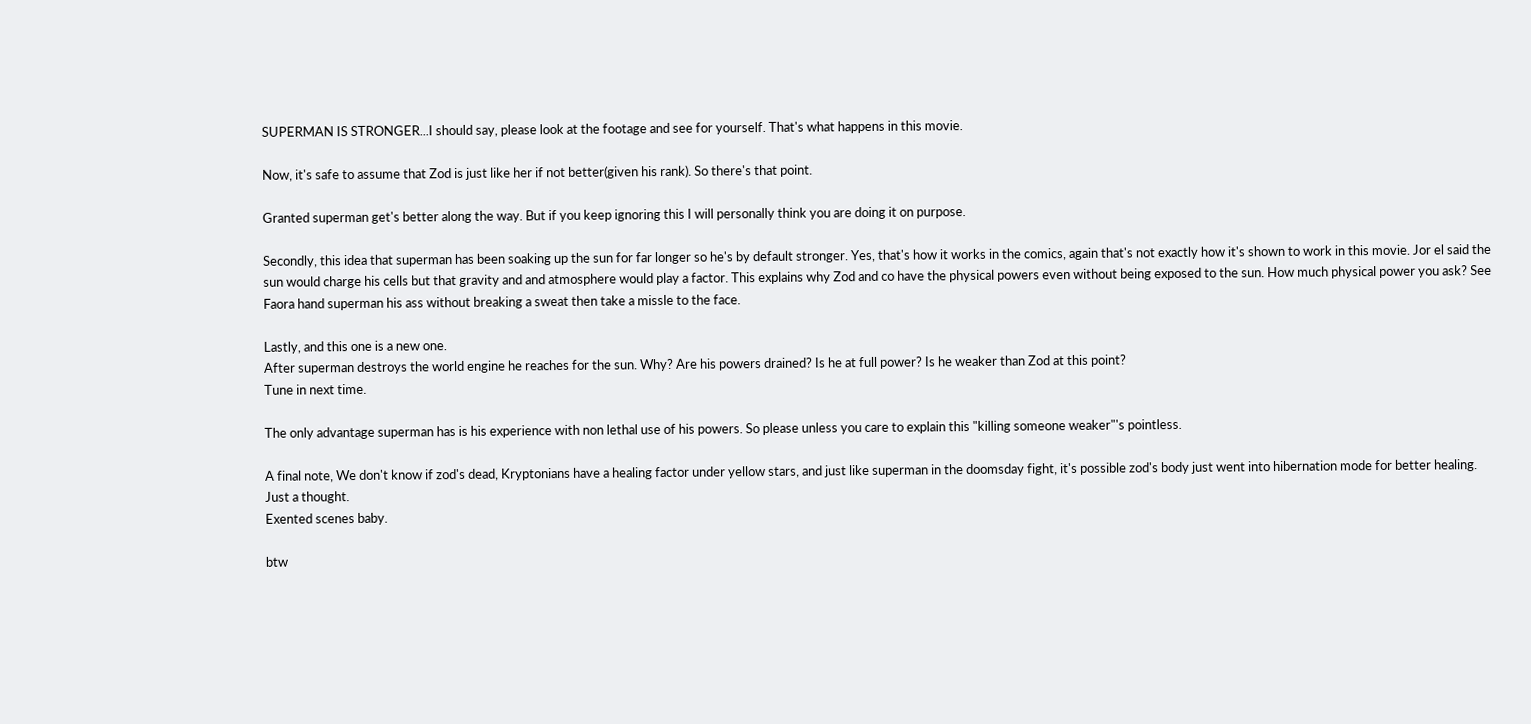SUPERMAN IS STRONGER...I should say, please look at the footage and see for yourself. That's what happens in this movie.

Now, it's safe to assume that Zod is just like her if not better(given his rank). So there's that point.

Granted superman get's better along the way. But if you keep ignoring this I will personally think you are doing it on purpose.

Secondly, this idea that superman has been soaking up the sun for far longer so he's by default stronger. Yes, that's how it works in the comics, again that's not exactly how it's shown to work in this movie. Jor el said the sun would charge his cells but that gravity and and atmosphere would play a factor. This explains why Zod and co have the physical powers even without being exposed to the sun. How much physical power you ask? See Faora hand superman his ass without breaking a sweat then take a missle to the face.

Lastly, and this one is a new one.
After superman destroys the world engine he reaches for the sun. Why? Are his powers drained? Is he at full power? Is he weaker than Zod at this point?
Tune in next time.

The only advantage superman has is his experience with non lethal use of his powers. So please unless you care to explain this "killing someone weaker"'s pointless.

A final note, We don't know if zod's dead, Kryptonians have a healing factor under yellow stars, and just like superman in the doomsday fight, it's possible zod's body just went into hibernation mode for better healing. Just a thought.
Exented scenes baby.

btw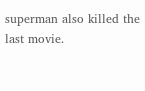superman also killed the last movie.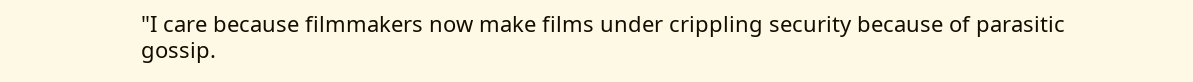"I care because filmmakers now make films under crippling security because of parasitic gossip.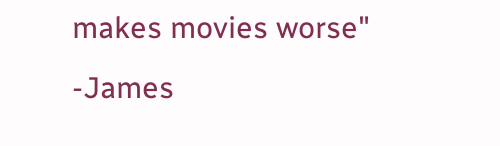makes movies worse"
-James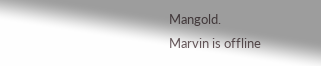Mangold.
Marvin is offline